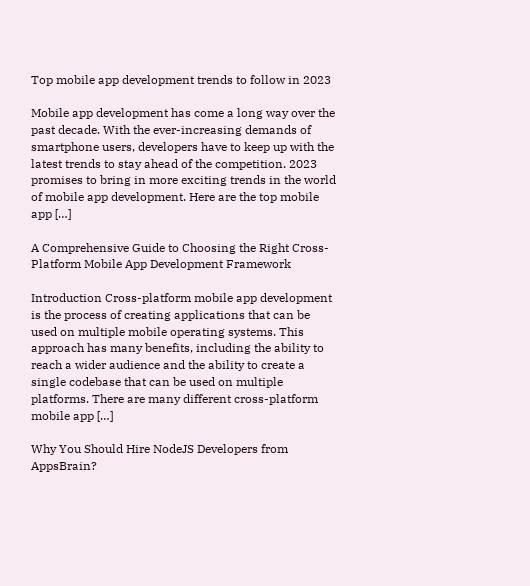Top mobile app development trends to follow in 2023

Mobile app development has come a long way over the past decade. With the ever-increasing demands of smartphone users, developers have to keep up with the latest trends to stay ahead of the competition. 2023 promises to bring in more exciting trends in the world of mobile app development. Here are the top mobile app […]

A Comprehensive Guide to Choosing the Right Cross-Platform Mobile App Development Framework

Introduction Cross-platform mobile app development is the process of creating applications that can be used on multiple mobile operating systems. This approach has many benefits, including the ability to reach a wider audience and the ability to create a single codebase that can be used on multiple platforms. There are many different cross-platform mobile app […]

Why You Should Hire NodeJS Developers from AppsBrain?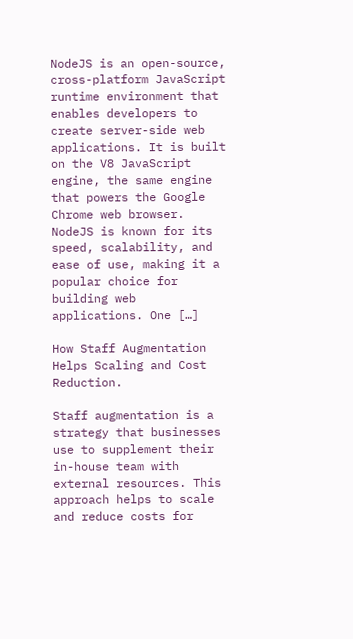NodeJS is an open-source, cross-platform JavaScript runtime environment that enables developers to create server-side web applications. It is built on the V8 JavaScript engine, the same engine that powers the Google Chrome web browser. NodeJS is known for its speed, scalability, and ease of use, making it a popular choice for building web applications. One […]

How Staff Augmentation Helps Scaling and Cost Reduction.

Staff augmentation is a strategy that businesses use to supplement their in-house team with external resources. This approach helps to scale and reduce costs for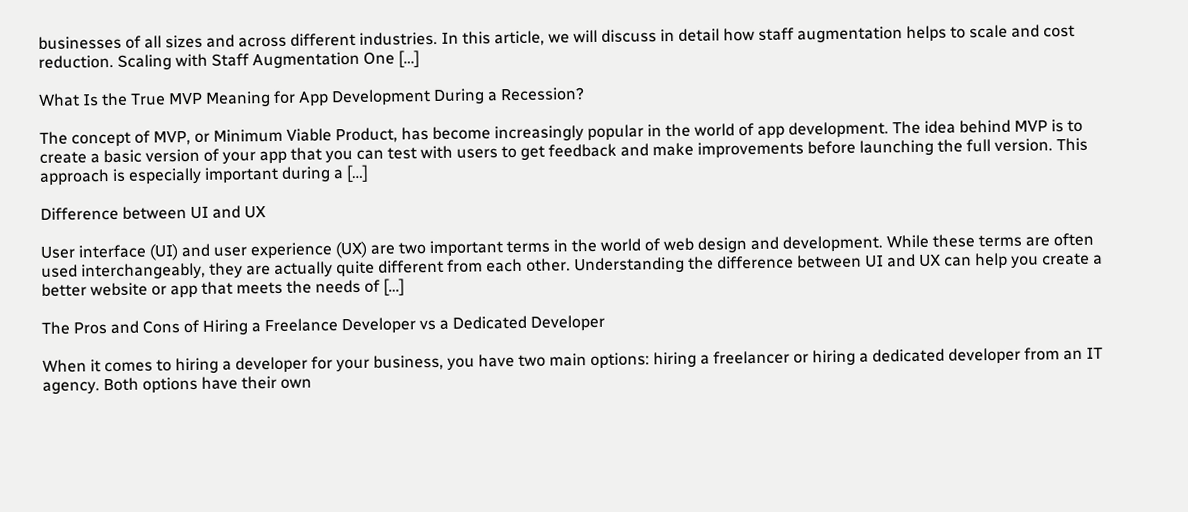businesses of all sizes and across different industries. In this article, we will discuss in detail how staff augmentation helps to scale and cost reduction. Scaling with Staff Augmentation One […]

What Is the True MVP Meaning for App Development During a Recession?

The concept of MVP, or Minimum Viable Product, has become increasingly popular in the world of app development. The idea behind MVP is to create a basic version of your app that you can test with users to get feedback and make improvements before launching the full version. This approach is especially important during a […]

Difference between UI and UX

User interface (UI) and user experience (UX) are two important terms in the world of web design and development. While these terms are often used interchangeably, they are actually quite different from each other. Understanding the difference between UI and UX can help you create a better website or app that meets the needs of […]

The Pros and Cons of Hiring a Freelance Developer vs a Dedicated Developer

When it comes to hiring a developer for your business, you have two main options: hiring a freelancer or hiring a dedicated developer from an IT agency. Both options have their own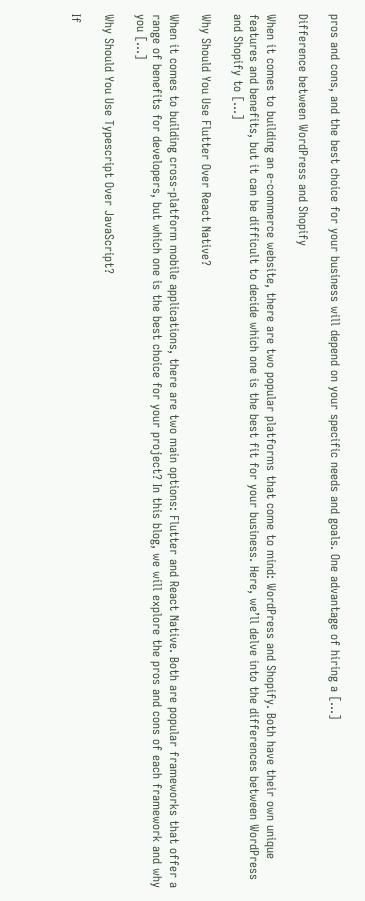pros and cons, and the best choice for your business will depend on your specific needs and goals. One advantage of hiring a […]

Difference between WordPress and Shopify

When it comes to building an e-commerce website, there are two popular platforms that come to mind: WordPress and Shopify. Both have their own unique features and benefits, but it can be difficult to decide which one is the best fit for your business. Here, we’ll delve into the differences between WordPress and Shopify to […]

Why Should You Use Flutter Over React Native?

When it comes to building cross-platform mobile applications, there are two main options: Flutter and React Native. Both are popular frameworks that offer a range of benefits for developers, but which one is the best choice for your project? In this blog, we will explore the pros and cons of each framework and why you […]

Why Should You Use Typescript Over JavaScript?

If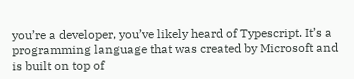you’re a developer, you’ve likely heard of Typescript. It’s a programming language that was created by Microsoft and is built on top of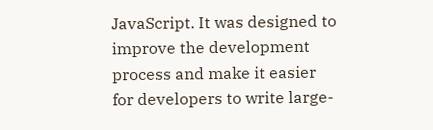JavaScript. It was designed to improve the development process and make it easier for developers to write large-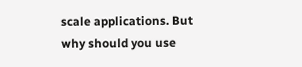scale applications. But why should you use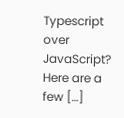Typescript over JavaScript? Here are a few […]